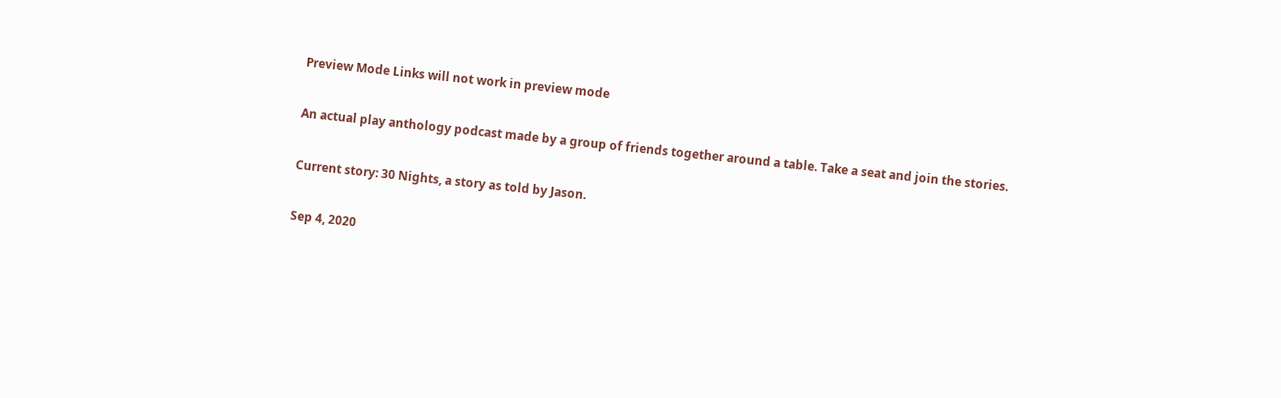Preview Mode Links will not work in preview mode

An actual play anthology podcast made by a group of friends together around a table. Take a seat and join the stories.

Current story: 30 Nights, a story as told by Jason.

Sep 4, 2020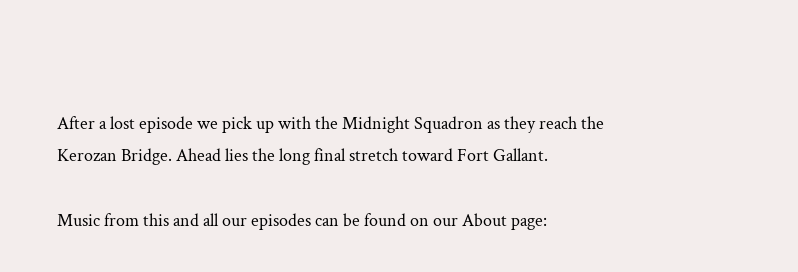After a lost episode we pick up with the Midnight Squadron as they reach the Kerozan Bridge. Ahead lies the long final stretch toward Fort Gallant.

Music from this and all our episodes can be found on our About page: